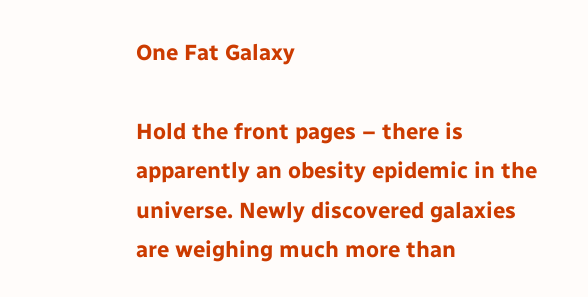One Fat Galaxy

Hold the front pages – there is apparently an obesity epidemic in the universe. Newly discovered galaxies are weighing much more than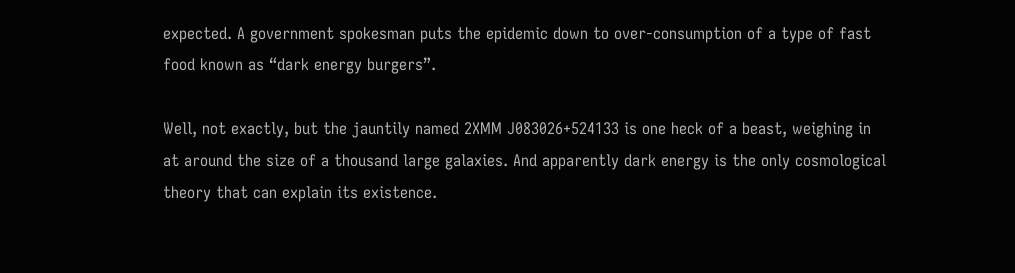expected. A government spokesman puts the epidemic down to over-consumption of a type of fast food known as “dark energy burgers”.

Well, not exactly, but the jauntily named 2XMM J083026+524133 is one heck of a beast, weighing in at around the size of a thousand large galaxies. And apparently dark energy is the only cosmological theory that can explain its existence.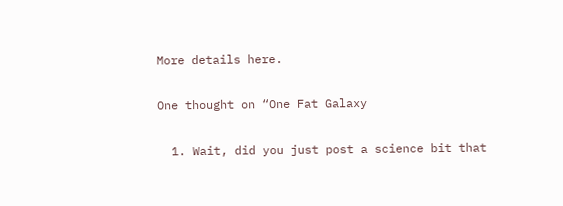More details here.

One thought on “One Fat Galaxy

  1. Wait, did you just post a science bit that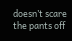doesn’t scare the pants off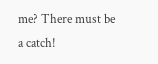me? There must be a catch!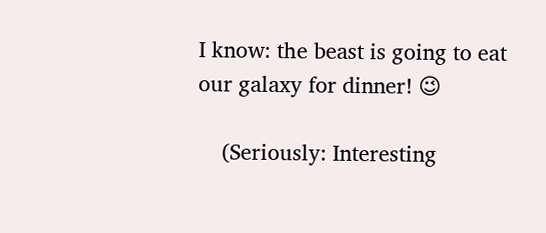I know: the beast is going to eat our galaxy for dinner! 😉

    (Seriously: Interesting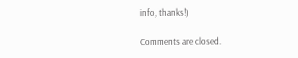info, thanks!)

Comments are closed.